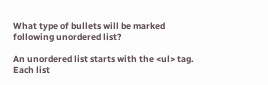What type of bullets will be marked following unordered list?

An unordered list starts with the <ul> tag. Each list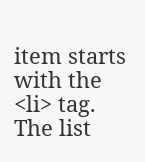item starts with the <li> tag.
The list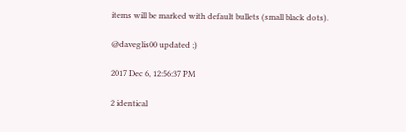items will be marked with default bullets (small black dots).

@daveglis00 updated ;)

2017 Dec 6, 12:56:37 PM

2 identical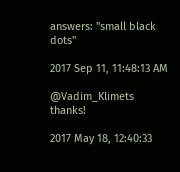answers: "small black dots"

2017 Sep 11, 11:48:13 AM

@Vadim_Klimets thanks!

2017 May 18, 12:40:33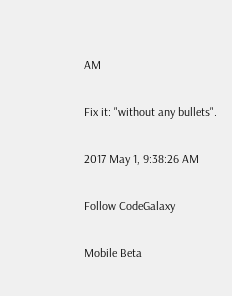AM

Fix it: "without any bullets".

2017 May 1, 9:38:26 AM

Follow CodeGalaxy

Mobile Beta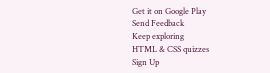Get it on Google Play
Send Feedback
Keep exploring
HTML & CSS quizzes
Sign Up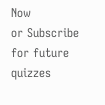Now
or Subscribe for future quizzes